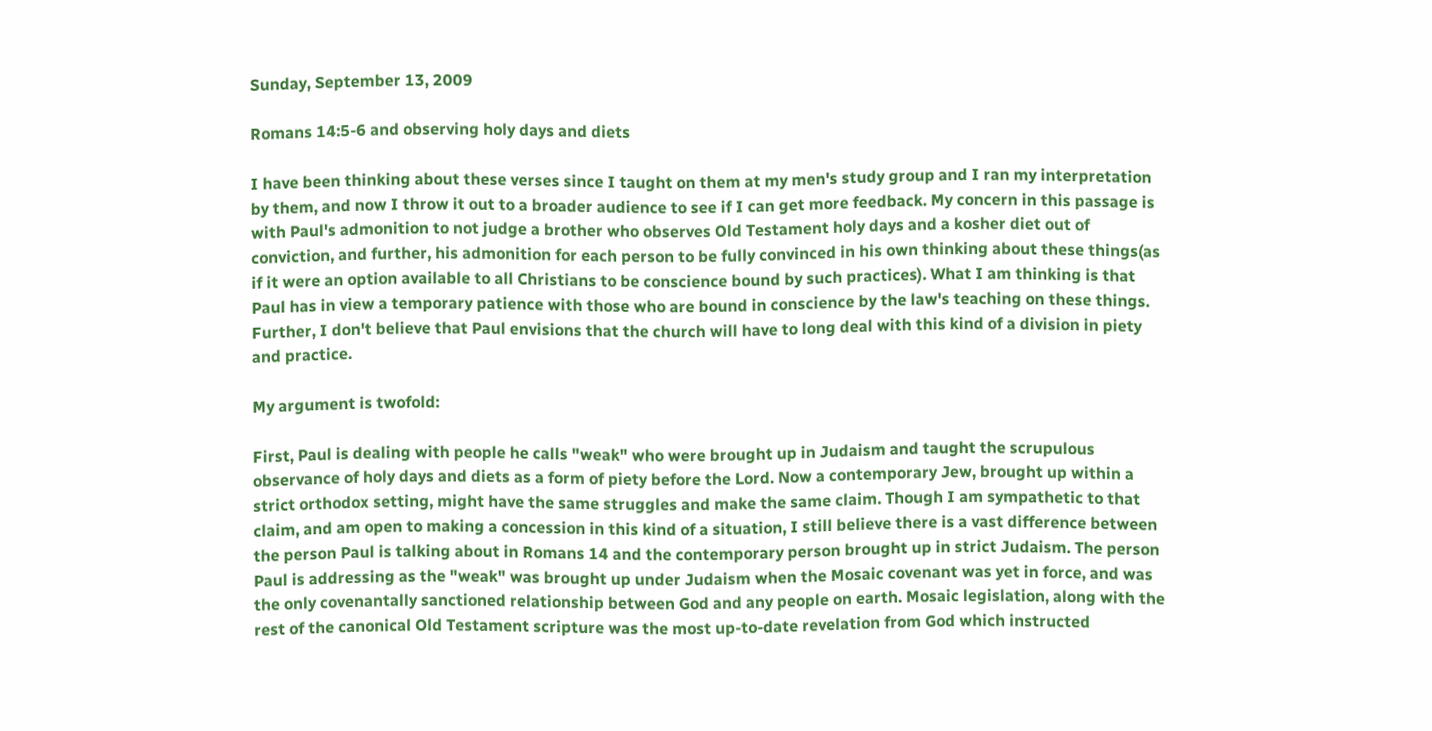Sunday, September 13, 2009

Romans 14:5-6 and observing holy days and diets

I have been thinking about these verses since I taught on them at my men's study group and I ran my interpretation by them, and now I throw it out to a broader audience to see if I can get more feedback. My concern in this passage is with Paul's admonition to not judge a brother who observes Old Testament holy days and a kosher diet out of conviction, and further, his admonition for each person to be fully convinced in his own thinking about these things(as if it were an option available to all Christians to be conscience bound by such practices). What I am thinking is that Paul has in view a temporary patience with those who are bound in conscience by the law's teaching on these things. Further, I don't believe that Paul envisions that the church will have to long deal with this kind of a division in piety and practice.

My argument is twofold:

First, Paul is dealing with people he calls "weak" who were brought up in Judaism and taught the scrupulous observance of holy days and diets as a form of piety before the Lord. Now a contemporary Jew, brought up within a strict orthodox setting, might have the same struggles and make the same claim. Though I am sympathetic to that claim, and am open to making a concession in this kind of a situation, I still believe there is a vast difference between the person Paul is talking about in Romans 14 and the contemporary person brought up in strict Judaism. The person Paul is addressing as the "weak" was brought up under Judaism when the Mosaic covenant was yet in force, and was the only covenantally sanctioned relationship between God and any people on earth. Mosaic legislation, along with the rest of the canonical Old Testament scripture was the most up-to-date revelation from God which instructed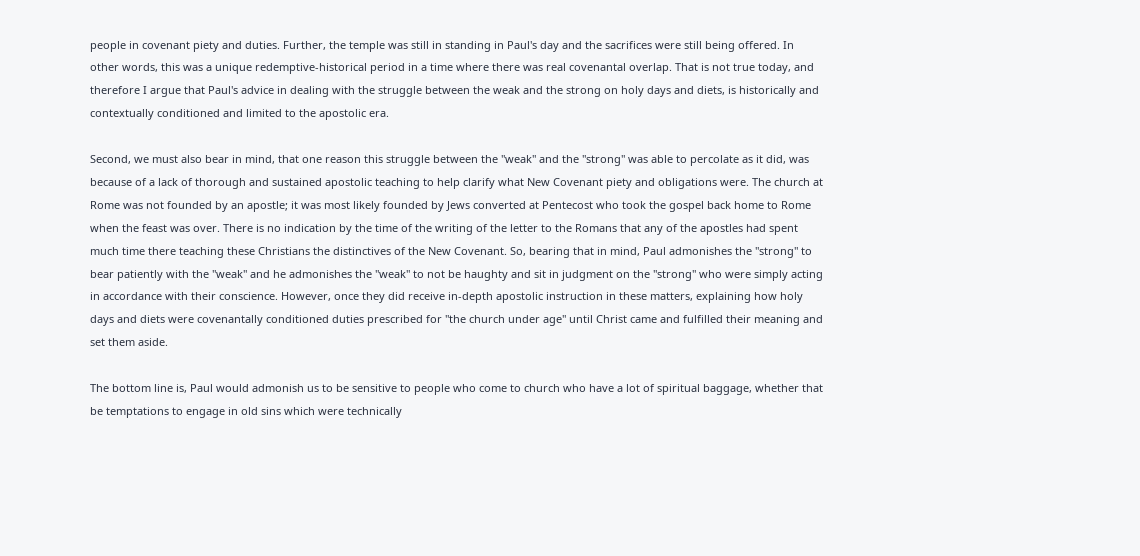people in covenant piety and duties. Further, the temple was still in standing in Paul's day and the sacrifices were still being offered. In other words, this was a unique redemptive-historical period in a time where there was real covenantal overlap. That is not true today, and therefore I argue that Paul's advice in dealing with the struggle between the weak and the strong on holy days and diets, is historically and contextually conditioned and limited to the apostolic era.

Second, we must also bear in mind, that one reason this struggle between the "weak" and the "strong" was able to percolate as it did, was because of a lack of thorough and sustained apostolic teaching to help clarify what New Covenant piety and obligations were. The church at Rome was not founded by an apostle; it was most likely founded by Jews converted at Pentecost who took the gospel back home to Rome when the feast was over. There is no indication by the time of the writing of the letter to the Romans that any of the apostles had spent much time there teaching these Christians the distinctives of the New Covenant. So, bearing that in mind, Paul admonishes the "strong" to bear patiently with the "weak" and he admonishes the "weak" to not be haughty and sit in judgment on the "strong" who were simply acting in accordance with their conscience. However, once they did receive in-depth apostolic instruction in these matters, explaining how holy days and diets were covenantally conditioned duties prescribed for "the church under age" until Christ came and fulfilled their meaning and set them aside.

The bottom line is, Paul would admonish us to be sensitive to people who come to church who have a lot of spiritual baggage, whether that be temptations to engage in old sins which were technically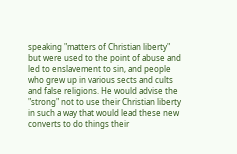speaking "matters of Christian liberty" but were used to the point of abuse and led to enslavement to sin, and people who grew up in various sects and cults and false religions. He would advise the "strong" not to use their Christian liberty in such a way that would lead these new converts to do things their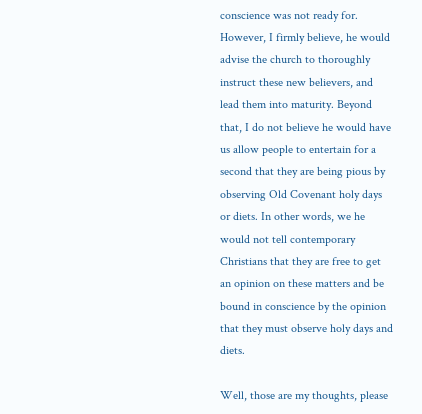conscience was not ready for. However, I firmly believe, he would advise the church to thoroughly instruct these new believers, and lead them into maturity. Beyond that, I do not believe he would have us allow people to entertain for a second that they are being pious by observing Old Covenant holy days or diets. In other words, we he would not tell contemporary Christians that they are free to get an opinion on these matters and be bound in conscience by the opinion that they must observe holy days and diets.

Well, those are my thoughts, please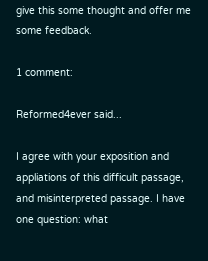give this some thought and offer me some feedback.

1 comment:

Reformed4ever said...

I agree with your exposition and appliations of this difficult passage, and misinterpreted passage. I have one question: what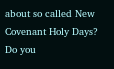about so called New Covenant Holy Days? Do you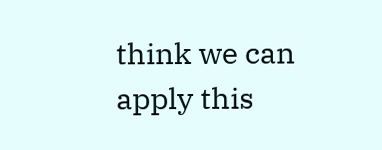think we can apply this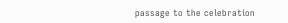passage to the celebration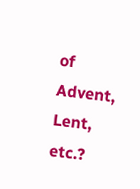of Advent, Lent, etc.?